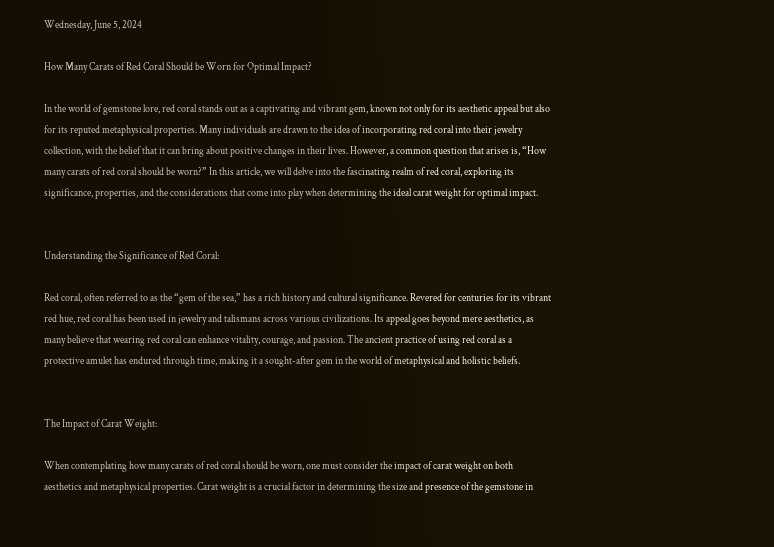Wednesday, June 5, 2024

How Many Carats of Red Coral Should be Worn for Optimal Impact?

In the world of gemstone lore, red coral stands out as a captivating and vibrant gem, known not only for its aesthetic appeal but also for its reputed metaphysical properties. Many individuals are drawn to the idea of incorporating red coral into their jewelry collection, with the belief that it can bring about positive changes in their lives. However, a common question that arises is, “How many carats of red coral should be worn?” In this article, we will delve into the fascinating realm of red coral, exploring its significance, properties, and the considerations that come into play when determining the ideal carat weight for optimal impact.


Understanding the Significance of Red Coral:

Red coral, often referred to as the “gem of the sea,” has a rich history and cultural significance. Revered for centuries for its vibrant red hue, red coral has been used in jewelry and talismans across various civilizations. Its appeal goes beyond mere aesthetics, as many believe that wearing red coral can enhance vitality, courage, and passion. The ancient practice of using red coral as a protective amulet has endured through time, making it a sought-after gem in the world of metaphysical and holistic beliefs.


The Impact of Carat Weight:

When contemplating how many carats of red coral should be worn, one must consider the impact of carat weight on both aesthetics and metaphysical properties. Carat weight is a crucial factor in determining the size and presence of the gemstone in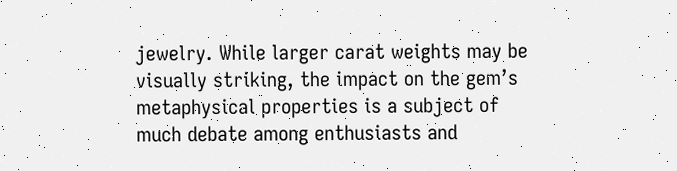jewelry. While larger carat weights may be visually striking, the impact on the gem’s metaphysical properties is a subject of much debate among enthusiasts and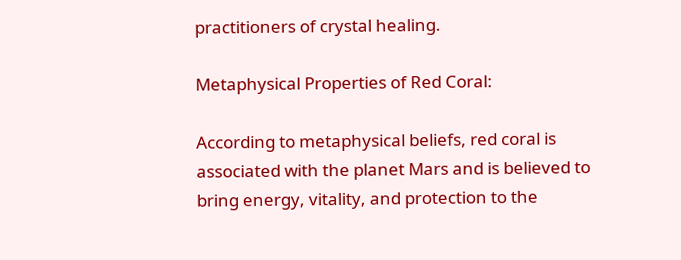practitioners of crystal healing.

Metaphysical Properties of Red Coral:

According to metaphysical beliefs, red coral is associated with the planet Mars and is believed to bring energy, vitality, and protection to the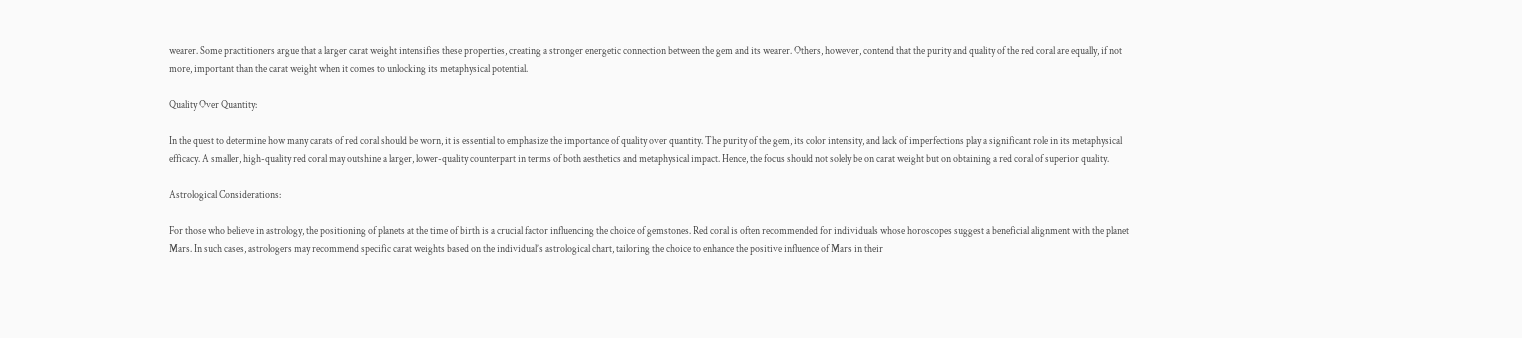wearer. Some practitioners argue that a larger carat weight intensifies these properties, creating a stronger energetic connection between the gem and its wearer. Others, however, contend that the purity and quality of the red coral are equally, if not more, important than the carat weight when it comes to unlocking its metaphysical potential.

Quality Over Quantity:

In the quest to determine how many carats of red coral should be worn, it is essential to emphasize the importance of quality over quantity. The purity of the gem, its color intensity, and lack of imperfections play a significant role in its metaphysical efficacy. A smaller, high-quality red coral may outshine a larger, lower-quality counterpart in terms of both aesthetics and metaphysical impact. Hence, the focus should not solely be on carat weight but on obtaining a red coral of superior quality.

Astrological Considerations:

For those who believe in astrology, the positioning of planets at the time of birth is a crucial factor influencing the choice of gemstones. Red coral is often recommended for individuals whose horoscopes suggest a beneficial alignment with the planet Mars. In such cases, astrologers may recommend specific carat weights based on the individual’s astrological chart, tailoring the choice to enhance the positive influence of Mars in their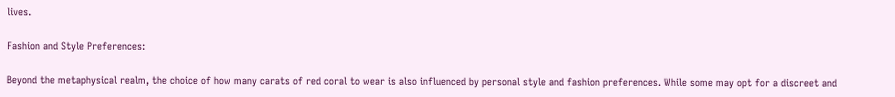lives.

Fashion and Style Preferences:

Beyond the metaphysical realm, the choice of how many carats of red coral to wear is also influenced by personal style and fashion preferences. While some may opt for a discreet and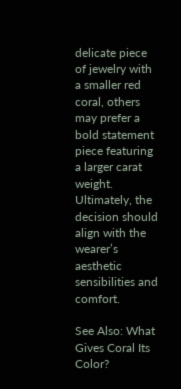delicate piece of jewelry with a smaller red coral, others may prefer a bold statement piece featuring a larger carat weight. Ultimately, the decision should align with the wearer’s aesthetic sensibilities and comfort.

See Also: What Gives Coral Its Color?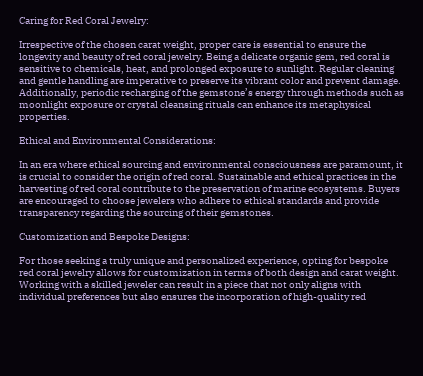Caring for Red Coral Jewelry:

Irrespective of the chosen carat weight, proper care is essential to ensure the longevity and beauty of red coral jewelry. Being a delicate organic gem, red coral is sensitive to chemicals, heat, and prolonged exposure to sunlight. Regular cleaning and gentle handling are imperative to preserve its vibrant color and prevent damage. Additionally, periodic recharging of the gemstone’s energy through methods such as moonlight exposure or crystal cleansing rituals can enhance its metaphysical properties.

Ethical and Environmental Considerations:

In an era where ethical sourcing and environmental consciousness are paramount, it is crucial to consider the origin of red coral. Sustainable and ethical practices in the harvesting of red coral contribute to the preservation of marine ecosystems. Buyers are encouraged to choose jewelers who adhere to ethical standards and provide transparency regarding the sourcing of their gemstones.

Customization and Bespoke Designs:

For those seeking a truly unique and personalized experience, opting for bespoke red coral jewelry allows for customization in terms of both design and carat weight. Working with a skilled jeweler can result in a piece that not only aligns with individual preferences but also ensures the incorporation of high-quality red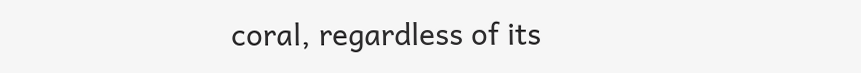coral, regardless of its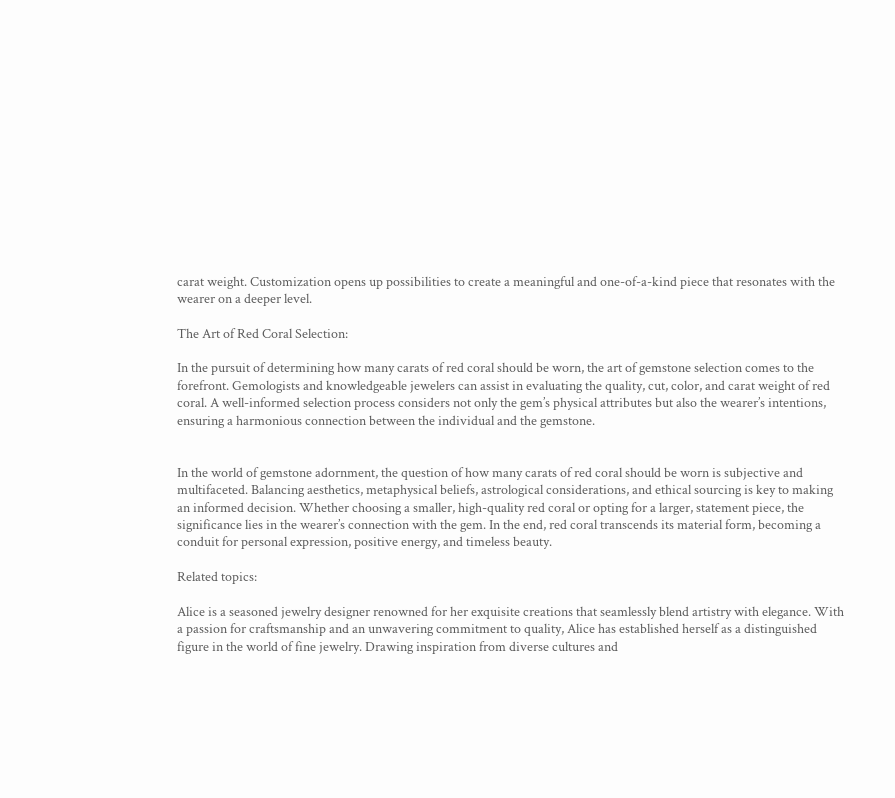carat weight. Customization opens up possibilities to create a meaningful and one-of-a-kind piece that resonates with the wearer on a deeper level.

The Art of Red Coral Selection:

In the pursuit of determining how many carats of red coral should be worn, the art of gemstone selection comes to the forefront. Gemologists and knowledgeable jewelers can assist in evaluating the quality, cut, color, and carat weight of red coral. A well-informed selection process considers not only the gem’s physical attributes but also the wearer’s intentions, ensuring a harmonious connection between the individual and the gemstone.


In the world of gemstone adornment, the question of how many carats of red coral should be worn is subjective and multifaceted. Balancing aesthetics, metaphysical beliefs, astrological considerations, and ethical sourcing is key to making an informed decision. Whether choosing a smaller, high-quality red coral or opting for a larger, statement piece, the significance lies in the wearer’s connection with the gem. In the end, red coral transcends its material form, becoming a conduit for personal expression, positive energy, and timeless beauty.

Related topics:

Alice is a seasoned jewelry designer renowned for her exquisite creations that seamlessly blend artistry with elegance. With a passion for craftsmanship and an unwavering commitment to quality, Alice has established herself as a distinguished figure in the world of fine jewelry. Drawing inspiration from diverse cultures and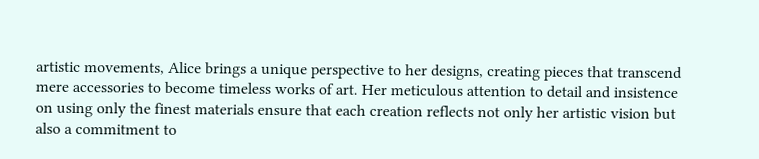artistic movements, Alice brings a unique perspective to her designs, creating pieces that transcend mere accessories to become timeless works of art. Her meticulous attention to detail and insistence on using only the finest materials ensure that each creation reflects not only her artistic vision but also a commitment to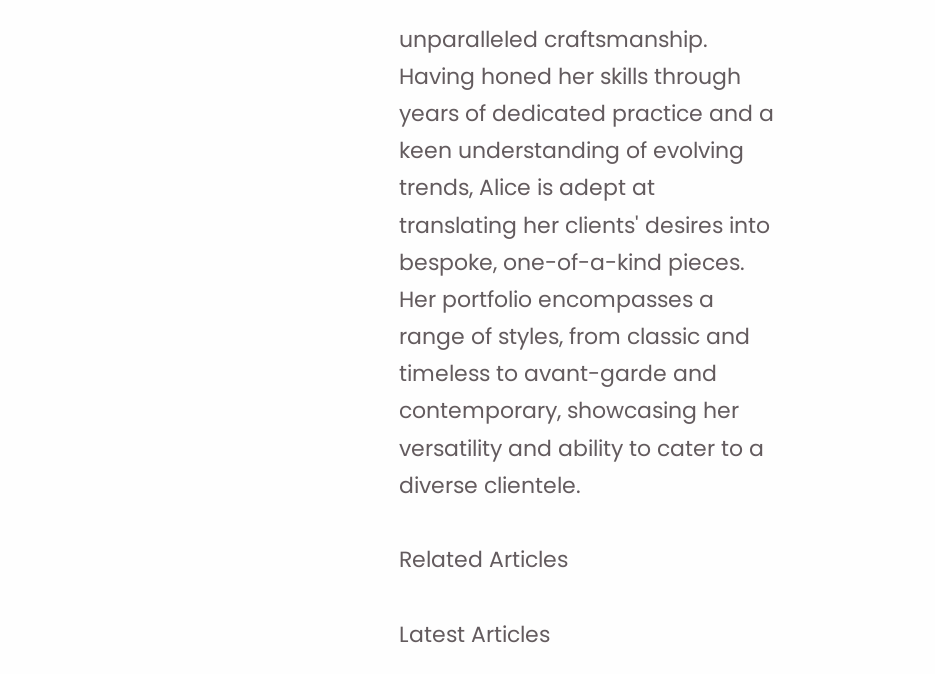unparalleled craftsmanship. Having honed her skills through years of dedicated practice and a keen understanding of evolving trends, Alice is adept at translating her clients' desires into bespoke, one-of-a-kind pieces. Her portfolio encompasses a range of styles, from classic and timeless to avant-garde and contemporary, showcasing her versatility and ability to cater to a diverse clientele.

Related Articles

Latest Articles